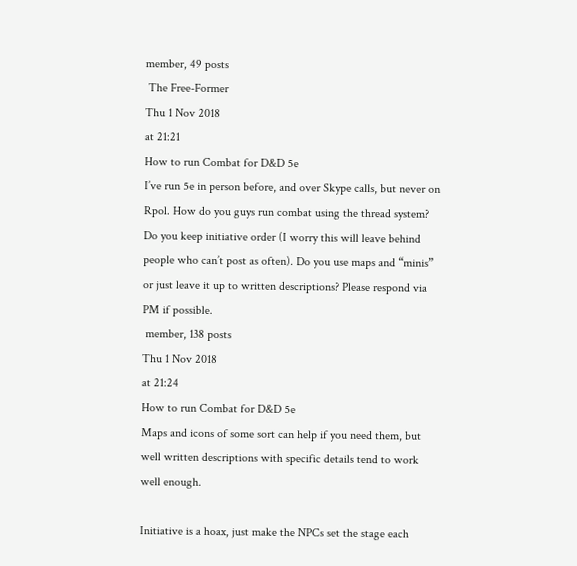member, 49 posts
 The Free-Former
Thu 1 Nov 2018
at 21:21
How to run Combat for D&D 5e
I’ve run 5e in person before, and over Skype calls, but never on Rpol. How do you guys run combat using the thread system? Do you keep initiative order (I worry this will leave behind people who can’t post as often). Do you use maps and “minis” or just leave it up to written descriptions? Please respond via PM if possible.
 member, 138 posts
Thu 1 Nov 2018
at 21:24
How to run Combat for D&D 5e
Maps and icons of some sort can help if you need them, but well written descriptions with specific details tend to work well enough.

Initiative is a hoax, just make the NPCs set the stage each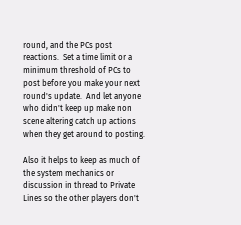round, and the PCs post reactions.  Set a time limit or a minimum threshold of PCs to post before you make your next round's update.  And let anyone who didn't keep up make non scene altering catch up actions when they get around to posting.

Also it helps to keep as much of the system mechanics or discussion in thread to Private Lines so the other players don't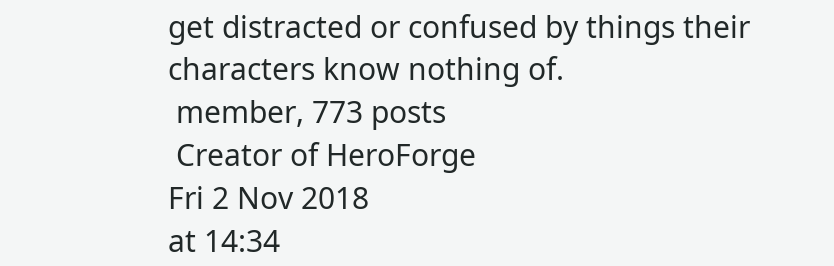get distracted or confused by things their characters know nothing of.
 member, 773 posts
 Creator of HeroForge
Fri 2 Nov 2018
at 14:34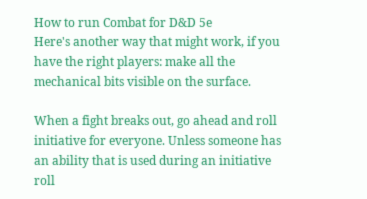How to run Combat for D&D 5e
Here's another way that might work, if you have the right players: make all the mechanical bits visible on the surface.

When a fight breaks out, go ahead and roll initiative for everyone. Unless someone has an ability that is used during an initiative roll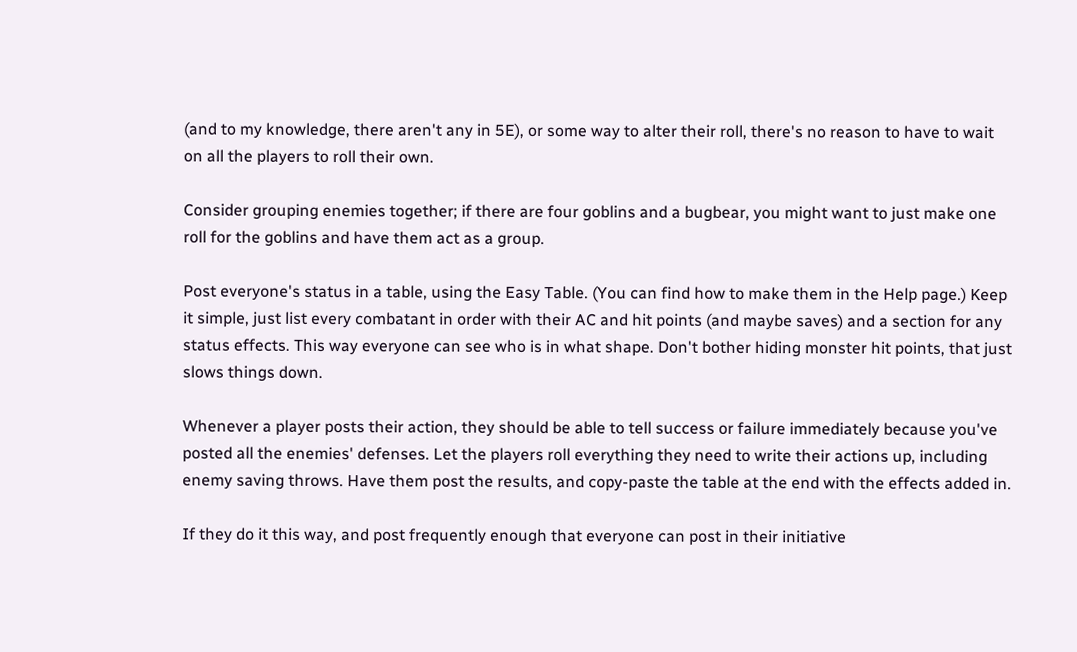(and to my knowledge, there aren't any in 5E), or some way to alter their roll, there's no reason to have to wait on all the players to roll their own.

Consider grouping enemies together; if there are four goblins and a bugbear, you might want to just make one roll for the goblins and have them act as a group.

Post everyone's status in a table, using the Easy Table. (You can find how to make them in the Help page.) Keep it simple, just list every combatant in order with their AC and hit points (and maybe saves) and a section for any status effects. This way everyone can see who is in what shape. Don't bother hiding monster hit points, that just slows things down.

Whenever a player posts their action, they should be able to tell success or failure immediately because you've posted all the enemies' defenses. Let the players roll everything they need to write their actions up, including enemy saving throws. Have them post the results, and copy-paste the table at the end with the effects added in.

If they do it this way, and post frequently enough that everyone can post in their initiative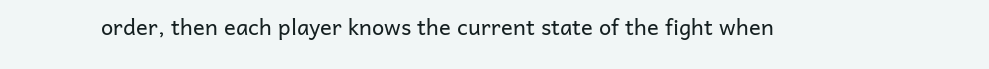order, then each player knows the current state of the fight when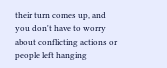their turn comes up, and you don't have to worry about conflicting actions or people left hanging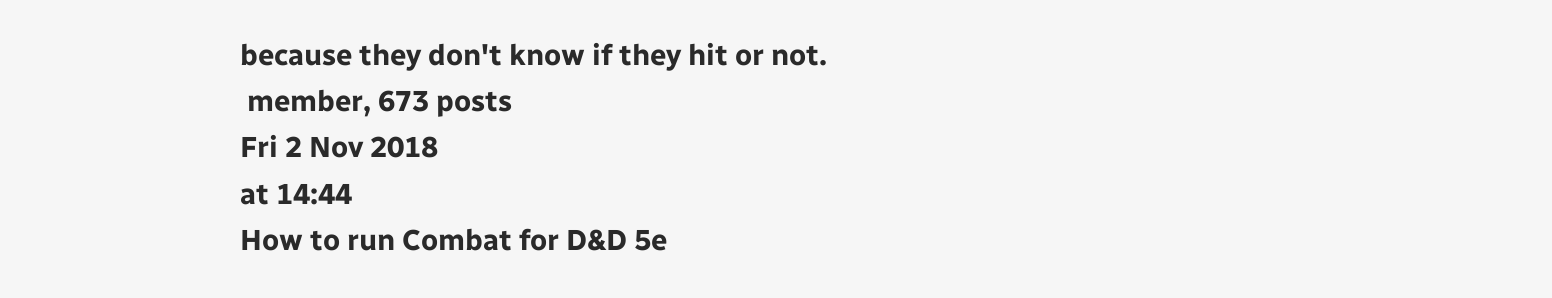because they don't know if they hit or not.
 member, 673 posts
Fri 2 Nov 2018
at 14:44
How to run Combat for D&D 5e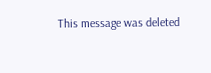This message was deleted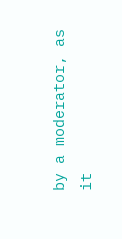by a moderator, as it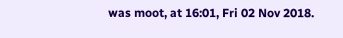was moot, at 16:01, Fri 02 Nov 2018.